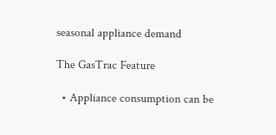seasonal appliance demand

The GasTrac Feature

  • Appliance consumption can be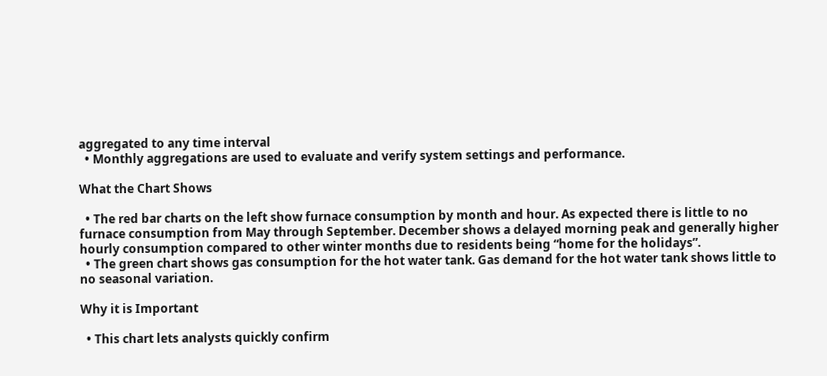aggregated to any time interval
  • Monthly aggregations are used to evaluate and verify system settings and performance.

What the Chart Shows

  • The red bar charts on the left show furnace consumption by month and hour. As expected there is little to no furnace consumption from May through September. December shows a delayed morning peak and generally higher hourly consumption compared to other winter months due to residents being “home for the holidays”.
  • The green chart shows gas consumption for the hot water tank. Gas demand for the hot water tank shows little to no seasonal variation.

Why it is Important

  • This chart lets analysts quickly confirm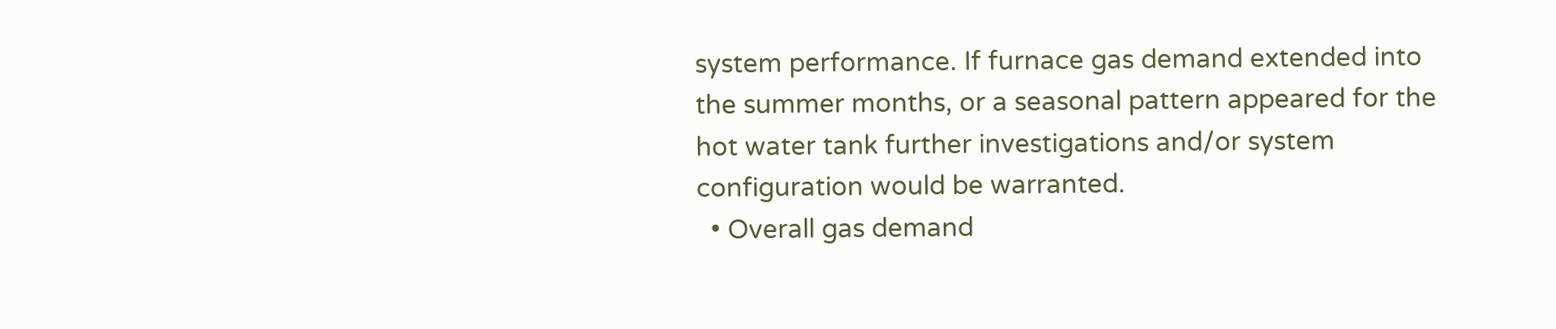system performance. If furnace gas demand extended into the summer months, or a seasonal pattern appeared for the hot water tank further investigations and/or system configuration would be warranted.
  • Overall gas demand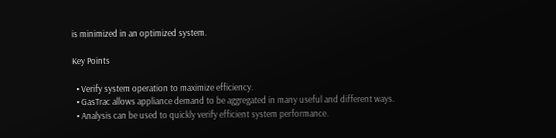is minimized in an optimized system.

Key Points

  • Verify system operation to maximize efficiency.
  • GasTrac allows appliance demand to be aggregated in many useful and different ways.
  • Analysis can be used to quickly verify efficient system performance.